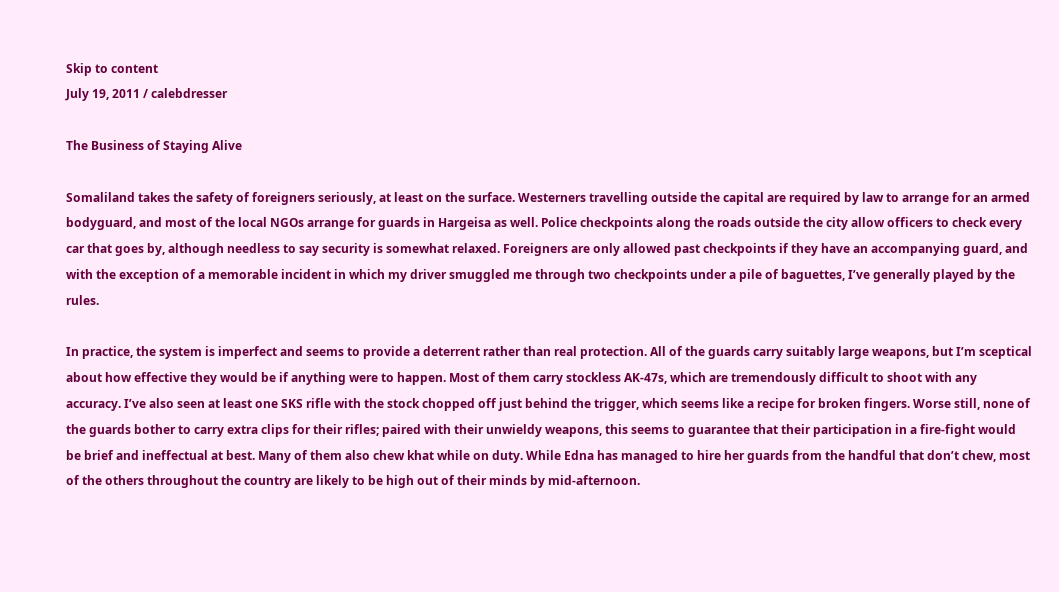Skip to content
July 19, 2011 / calebdresser

The Business of Staying Alive

Somaliland takes the safety of foreigners seriously, at least on the surface. Westerners travelling outside the capital are required by law to arrange for an armed bodyguard, and most of the local NGOs arrange for guards in Hargeisa as well. Police checkpoints along the roads outside the city allow officers to check every car that goes by, although needless to say security is somewhat relaxed. Foreigners are only allowed past checkpoints if they have an accompanying guard, and with the exception of a memorable incident in which my driver smuggled me through two checkpoints under a pile of baguettes, I’ve generally played by the rules.

In practice, the system is imperfect and seems to provide a deterrent rather than real protection. All of the guards carry suitably large weapons, but I’m sceptical about how effective they would be if anything were to happen. Most of them carry stockless AK-47s, which are tremendously difficult to shoot with any accuracy. I’ve also seen at least one SKS rifle with the stock chopped off just behind the trigger, which seems like a recipe for broken fingers. Worse still, none of the guards bother to carry extra clips for their rifles; paired with their unwieldy weapons, this seems to guarantee that their participation in a fire-fight would be brief and ineffectual at best. Many of them also chew khat while on duty. While Edna has managed to hire her guards from the handful that don’t chew, most of the others throughout the country are likely to be high out of their minds by mid-afternoon.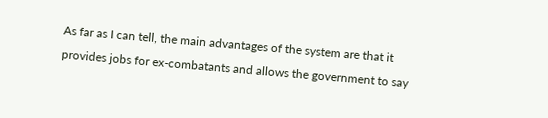As far as I can tell, the main advantages of the system are that it provides jobs for ex-combatants and allows the government to say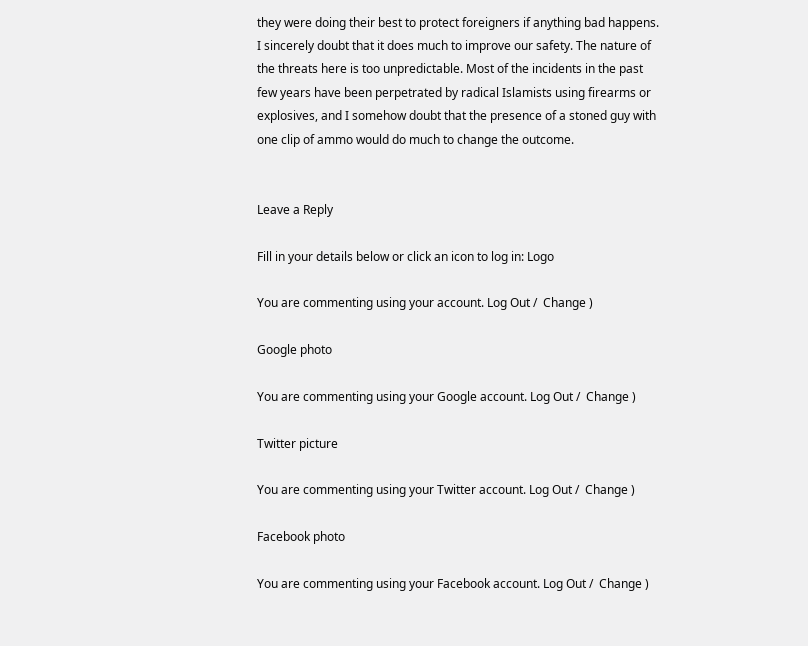they were doing their best to protect foreigners if anything bad happens. I sincerely doubt that it does much to improve our safety. The nature of the threats here is too unpredictable. Most of the incidents in the past few years have been perpetrated by radical Islamists using firearms or explosives, and I somehow doubt that the presence of a stoned guy with one clip of ammo would do much to change the outcome.


Leave a Reply

Fill in your details below or click an icon to log in: Logo

You are commenting using your account. Log Out /  Change )

Google photo

You are commenting using your Google account. Log Out /  Change )

Twitter picture

You are commenting using your Twitter account. Log Out /  Change )

Facebook photo

You are commenting using your Facebook account. Log Out /  Change )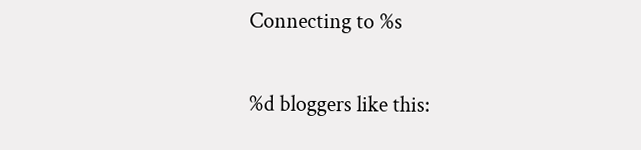Connecting to %s

%d bloggers like this: